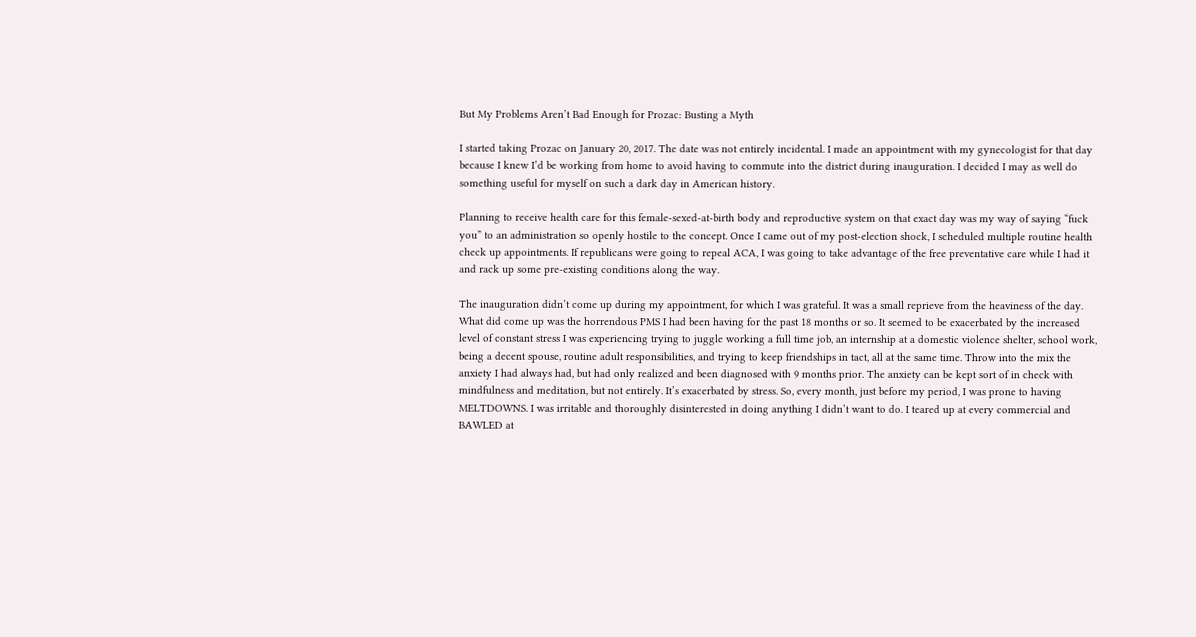But My Problems Aren’t Bad Enough for Prozac: Busting a Myth

I started taking Prozac on January 20, 2017. The date was not entirely incidental. I made an appointment with my gynecologist for that day because I knew I’d be working from home to avoid having to commute into the district during inauguration. I decided I may as well do something useful for myself on such a dark day in American history.

Planning to receive health care for this female-sexed-at-birth body and reproductive system on that exact day was my way of saying “fuck you” to an administration so openly hostile to the concept. Once I came out of my post-election shock, I scheduled multiple routine health check up appointments. If republicans were going to repeal ACA, I was going to take advantage of the free preventative care while I had it and rack up some pre-existing conditions along the way.

The inauguration didn’t come up during my appointment, for which I was grateful. It was a small reprieve from the heaviness of the day. What did come up was the horrendous PMS I had been having for the past 18 months or so. It seemed to be exacerbated by the increased level of constant stress I was experiencing trying to juggle working a full time job, an internship at a domestic violence shelter, school work, being a decent spouse, routine adult responsibilities, and trying to keep friendships in tact, all at the same time. Throw into the mix the anxiety I had always had, but had only realized and been diagnosed with 9 months prior. The anxiety can be kept sort of in check with mindfulness and meditation, but not entirely. It’s exacerbated by stress. So, every month, just before my period, I was prone to having MELTDOWNS. I was irritable and thoroughly disinterested in doing anything I didn’t want to do. I teared up at every commercial and BAWLED at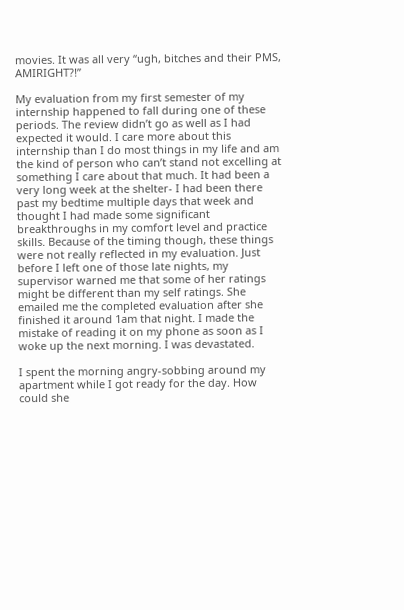movies. It was all very “ugh, bitches and their PMS, AMIRIGHT?!”

My evaluation from my first semester of my internship happened to fall during one of these periods. The review didn’t go as well as I had expected it would. I care more about this internship than I do most things in my life and am the kind of person who can’t stand not excelling at something I care about that much. It had been a very long week at the shelter- I had been there past my bedtime multiple days that week and thought I had made some significant breakthroughs in my comfort level and practice skills. Because of the timing though, these things were not really reflected in my evaluation. Just before I left one of those late nights, my supervisor warned me that some of her ratings might be different than my self ratings. She emailed me the completed evaluation after she finished it around 1am that night. I made the mistake of reading it on my phone as soon as I woke up the next morning. I was devastated.

I spent the morning angry-sobbing around my apartment while I got ready for the day. How could she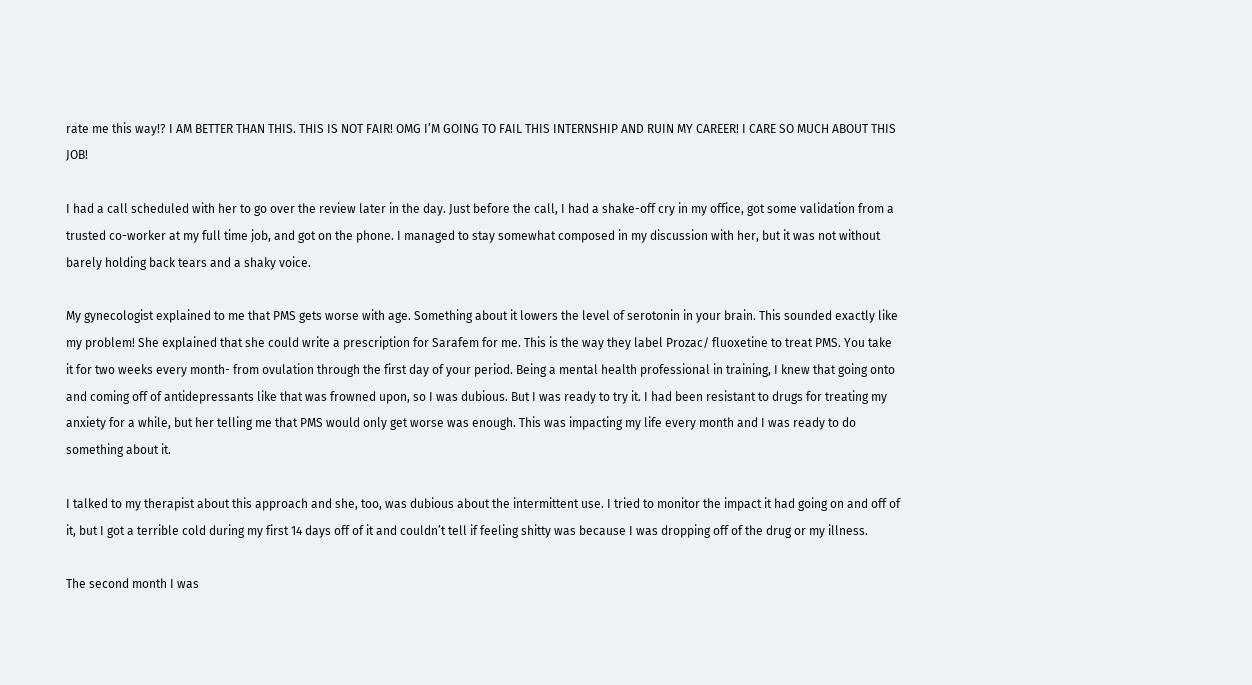rate me this way!? I AM BETTER THAN THIS. THIS IS NOT FAIR! OMG I’M GOING TO FAIL THIS INTERNSHIP AND RUIN MY CAREER! I CARE SO MUCH ABOUT THIS JOB!

I had a call scheduled with her to go over the review later in the day. Just before the call, I had a shake-off cry in my office, got some validation from a trusted co-worker at my full time job, and got on the phone. I managed to stay somewhat composed in my discussion with her, but it was not without barely holding back tears and a shaky voice.

My gynecologist explained to me that PMS gets worse with age. Something about it lowers the level of serotonin in your brain. This sounded exactly like my problem! She explained that she could write a prescription for Sarafem for me. This is the way they label Prozac/ fluoxetine to treat PMS. You take it for two weeks every month- from ovulation through the first day of your period. Being a mental health professional in training, I knew that going onto and coming off of antidepressants like that was frowned upon, so I was dubious. But I was ready to try it. I had been resistant to drugs for treating my anxiety for a while, but her telling me that PMS would only get worse was enough. This was impacting my life every month and I was ready to do something about it.

I talked to my therapist about this approach and she, too, was dubious about the intermittent use. I tried to monitor the impact it had going on and off of it, but I got a terrible cold during my first 14 days off of it and couldn’t tell if feeling shitty was because I was dropping off of the drug or my illness.

The second month I was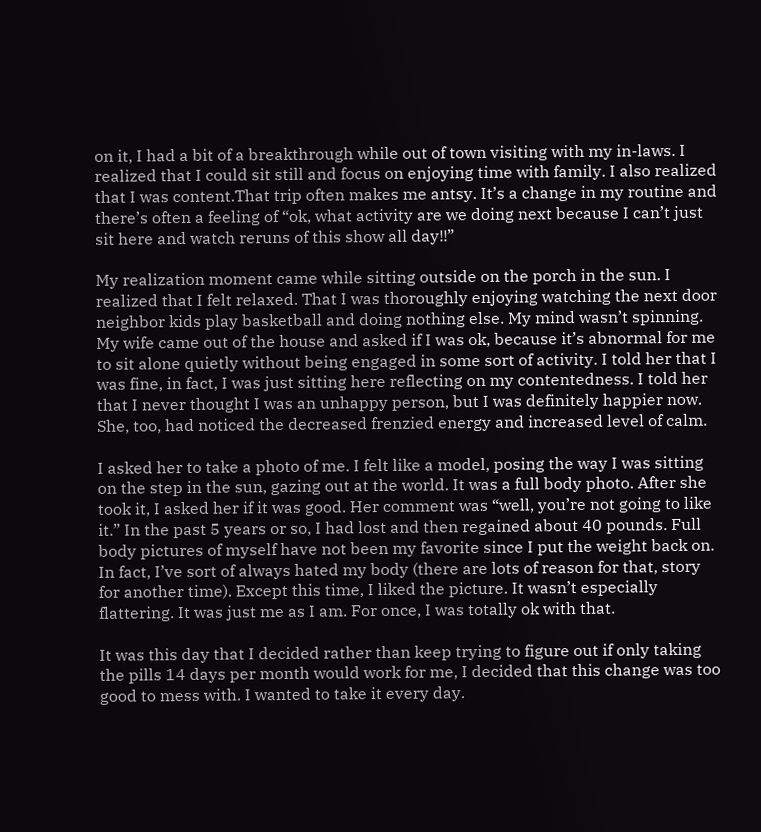on it, I had a bit of a breakthrough while out of town visiting with my in-laws. I realized that I could sit still and focus on enjoying time with family. I also realized that I was content.That trip often makes me antsy. It’s a change in my routine and there’s often a feeling of “ok, what activity are we doing next because I can’t just sit here and watch reruns of this show all day!!”

My realization moment came while sitting outside on the porch in the sun. I realized that I felt relaxed. That I was thoroughly enjoying watching the next door neighbor kids play basketball and doing nothing else. My mind wasn’t spinning. My wife came out of the house and asked if I was ok, because it’s abnormal for me to sit alone quietly without being engaged in some sort of activity. I told her that I was fine, in fact, I was just sitting here reflecting on my contentedness. I told her that I never thought I was an unhappy person, but I was definitely happier now. She, too, had noticed the decreased frenzied energy and increased level of calm.

I asked her to take a photo of me. I felt like a model, posing the way I was sitting on the step in the sun, gazing out at the world. It was a full body photo. After she took it, I asked her if it was good. Her comment was “well, you’re not going to like it.” In the past 5 years or so, I had lost and then regained about 40 pounds. Full body pictures of myself have not been my favorite since I put the weight back on. In fact, I’ve sort of always hated my body (there are lots of reason for that, story for another time). Except this time, I liked the picture. It wasn’t especially flattering. It was just me as I am. For once, I was totally ok with that.

It was this day that I decided rather than keep trying to figure out if only taking the pills 14 days per month would work for me, I decided that this change was too good to mess with. I wanted to take it every day.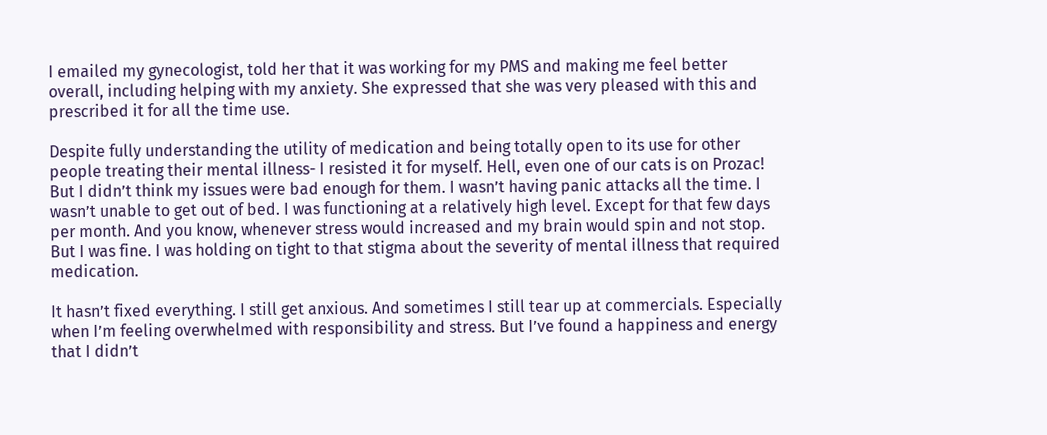I emailed my gynecologist, told her that it was working for my PMS and making me feel better overall, including helping with my anxiety. She expressed that she was very pleased with this and prescribed it for all the time use.

Despite fully understanding the utility of medication and being totally open to its use for other people treating their mental illness- I resisted it for myself. Hell, even one of our cats is on Prozac! But I didn’t think my issues were bad enough for them. I wasn’t having panic attacks all the time. I wasn’t unable to get out of bed. I was functioning at a relatively high level. Except for that few days per month. And you know, whenever stress would increased and my brain would spin and not stop. But I was fine. I was holding on tight to that stigma about the severity of mental illness that required medication.

It hasn’t fixed everything. I still get anxious. And sometimes I still tear up at commercials. Especially when I’m feeling overwhelmed with responsibility and stress. But I’ve found a happiness and energy that I didn’t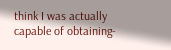think I was actually capable of obtaining-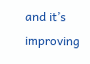and it’s improving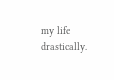my life drastically.